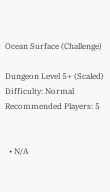Ocean Surface (Challenge)

Dungeon Level 5+ (Scaled)
Difficulty: Normal
Recommended Players: 5


  • N/A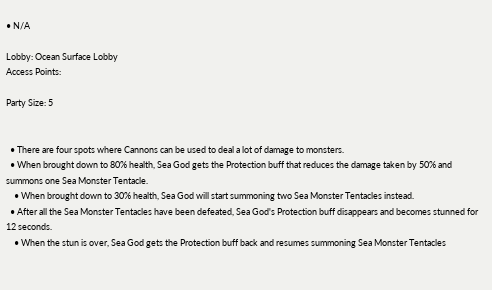• N/A

Lobby: Ocean Surface Lobby
Access Points:

Party Size: 5


  • There are four spots where Cannons can be used to deal a lot of damage to monsters.
  • When brought down to 80% health, Sea God gets the Protection buff that reduces the damage taken by 50% and summons one Sea Monster Tentacle.
    • When brought down to 30% health, Sea God will start summoning two Sea Monster Tentacles instead.
  • After all the Sea Monster Tentacles have been defeated, Sea God's Protection buff disappears and becomes stunned for 12 seconds.
    • When the stun is over, Sea God gets the Protection buff back and resumes summoning Sea Monster Tentacles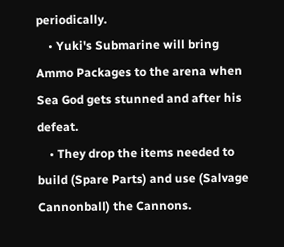periodically.
    • Yuki's Submarine will bring Ammo Packages to the arena when Sea God gets stunned and after his defeat.
    • They drop the items needed to build (Spare Parts) and use (Salvage Cannonball) the Cannons.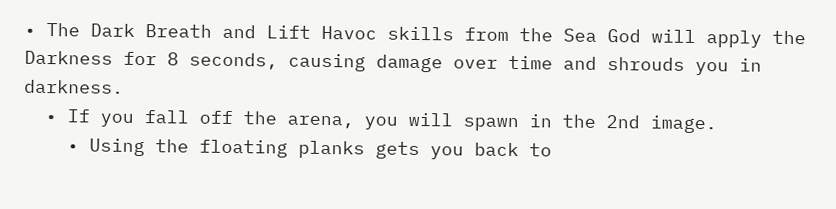• The Dark Breath and Lift Havoc skills from the Sea God will apply the Darkness for 8 seconds, causing damage over time and shrouds you in darkness.
  • If you fall off the arena, you will spawn in the 2nd image.
    • Using the floating planks gets you back to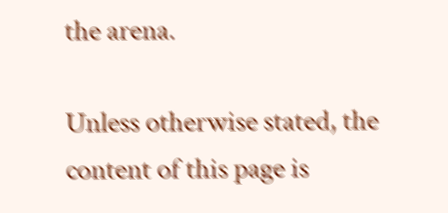the arena.

Unless otherwise stated, the content of this page is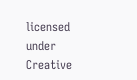licensed under Creative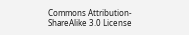Commons Attribution-ShareAlike 3.0 License